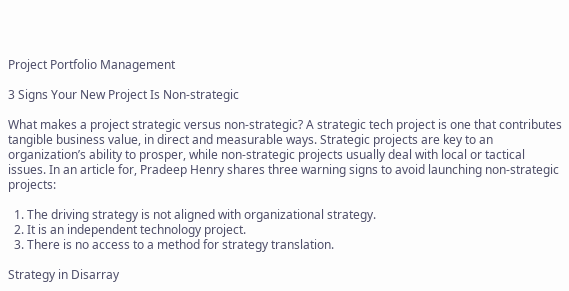Project Portfolio Management

3 Signs Your New Project Is Non-strategic

What makes a project strategic versus non-strategic? A strategic tech project is one that contributes tangible business value, in direct and measurable ways. Strategic projects are key to an organization’s ability to prosper, while non-strategic projects usually deal with local or tactical issues. In an article for, Pradeep Henry shares three warning signs to avoid launching non-strategic projects:

  1. The driving strategy is not aligned with organizational strategy.
  2. It is an independent technology project.
  3. There is no access to a method for strategy translation.

Strategy in Disarray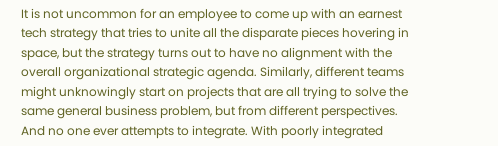It is not uncommon for an employee to come up with an earnest tech strategy that tries to unite all the disparate pieces hovering in space, but the strategy turns out to have no alignment with the overall organizational strategic agenda. Similarly, different teams might unknowingly start on projects that are all trying to solve the same general business problem, but from different perspectives. And no one ever attempts to integrate. With poorly integrated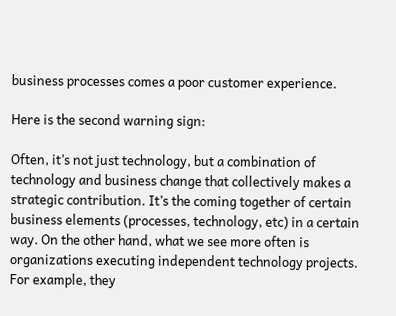business processes comes a poor customer experience.

Here is the second warning sign:

Often, it’s not just technology, but a combination of technology and business change that collectively makes a strategic contribution. It’s the coming together of certain business elements (processes, technology, etc) in a certain way. On the other hand, what we see more often is organizations executing independent technology projects. For example, they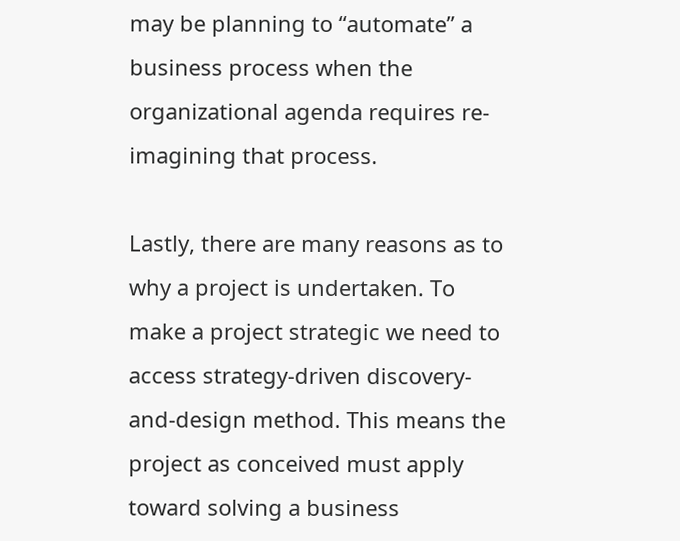may be planning to “automate” a business process when the organizational agenda requires re-imagining that process.

Lastly, there are many reasons as to why a project is undertaken. To make a project strategic we need to access strategy-driven discovery-and-design method. This means the project as conceived must apply toward solving a business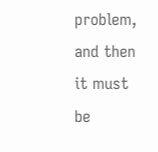problem, and then it must be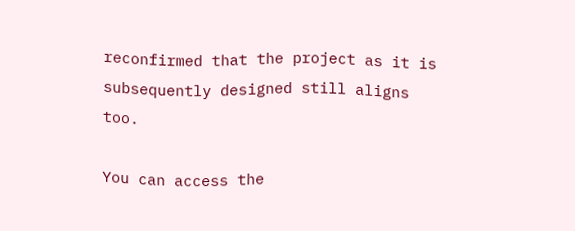reconfirmed that the project as it is subsequently designed still aligns too.

You can access the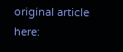original article here: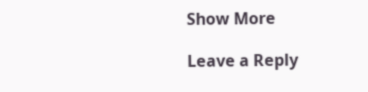Show More

Leave a Reply